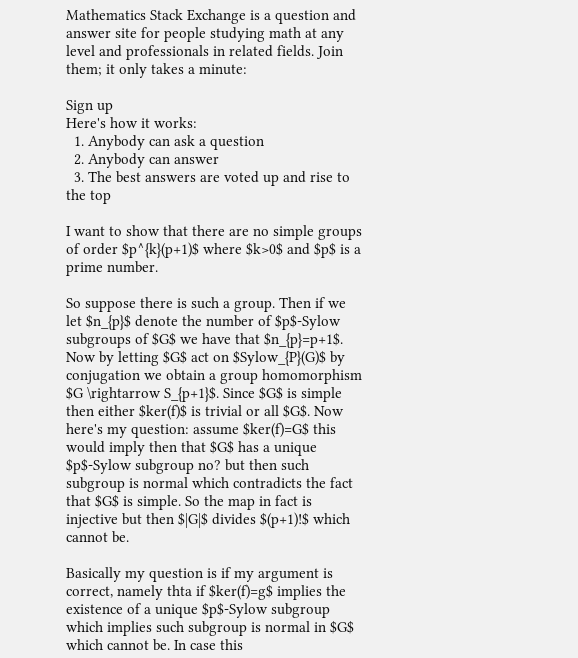Mathematics Stack Exchange is a question and answer site for people studying math at any level and professionals in related fields. Join them; it only takes a minute:

Sign up
Here's how it works:
  1. Anybody can ask a question
  2. Anybody can answer
  3. The best answers are voted up and rise to the top

I want to show that there are no simple groups of order $p^{k}(p+1)$ where $k>0$ and $p$ is a prime number.

So suppose there is such a group. Then if we let $n_{p}$ denote the number of $p$-Sylow subgroups of $G$ we have that $n_{p}=p+1$. Now by letting $G$ act on $Sylow_{P}(G)$ by conjugation we obtain a group homomorphism $G \rightarrow S_{p+1}$. Since $G$ is simple then either $ker(f)$ is trivial or all $G$. Now here's my question: assume $ker(f)=G$ this would imply then that $G$ has a unique $p$-Sylow subgroup no? but then such subgroup is normal which contradicts the fact that $G$ is simple. So the map in fact is injective but then $|G|$ divides $(p+1)!$ which cannot be.

Basically my question is if my argument is correct, namely thta if $ker(f)=g$ implies the existence of a unique $p$-Sylow subgroup which implies such subgroup is normal in $G$ which cannot be. In case this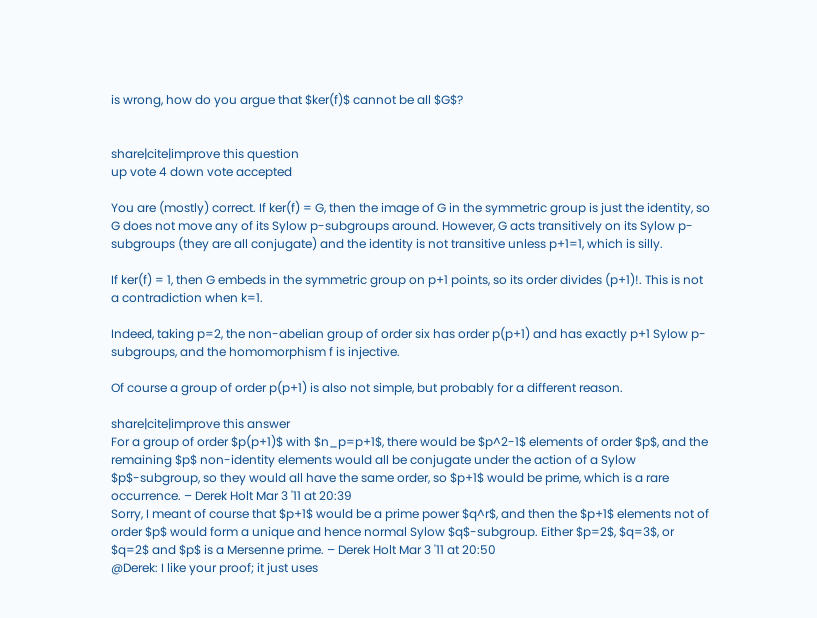is wrong, how do you argue that $ker(f)$ cannot be all $G$?


share|cite|improve this question
up vote 4 down vote accepted

You are (mostly) correct. If ker(f) = G, then the image of G in the symmetric group is just the identity, so G does not move any of its Sylow p-subgroups around. However, G acts transitively on its Sylow p-subgroups (they are all conjugate) and the identity is not transitive unless p+1=1, which is silly.

If ker(f) = 1, then G embeds in the symmetric group on p+1 points, so its order divides (p+1)!. This is not a contradiction when k=1.

Indeed, taking p=2, the non-abelian group of order six has order p(p+1) and has exactly p+1 Sylow p-subgroups, and the homomorphism f is injective.

Of course a group of order p(p+1) is also not simple, but probably for a different reason.

share|cite|improve this answer
For a group of order $p(p+1)$ with $n_p=p+1$, there would be $p^2-1$ elements of order $p$, and the remaining $p$ non-identity elements would all be conjugate under the action of a Sylow $p$-subgroup, so they would all have the same order, so $p+1$ would be prime, which is a rare occurrence. – Derek Holt Mar 3 '11 at 20:39
Sorry, I meant of course that $p+1$ would be a prime power $q^r$, and then the $p+1$ elements not of order $p$ would form a unique and hence normal Sylow $q$-subgroup. Either $p=2$, $q=3$, or $q=2$ and $p$ is a Mersenne prime. – Derek Holt Mar 3 '11 at 20:50
@Derek: I like your proof; it just uses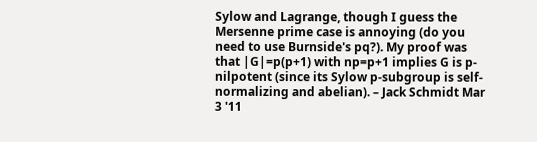Sylow and Lagrange, though I guess the Mersenne prime case is annoying (do you need to use Burnside's pq?). My proof was that |G|=p(p+1) with np=p+1 implies G is p-nilpotent (since its Sylow p-subgroup is self-normalizing and abelian). – Jack Schmidt Mar 3 '11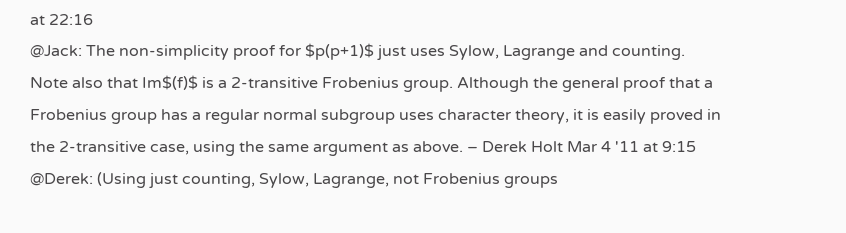at 22:16
@Jack: The non-simplicity proof for $p(p+1)$ just uses Sylow, Lagrange and counting. Note also that Im$(f)$ is a 2-transitive Frobenius group. Although the general proof that a Frobenius group has a regular normal subgroup uses character theory, it is easily proved in the 2-transitive case, using the same argument as above. – Derek Holt Mar 4 '11 at 9:15
@Derek: (Using just counting, Sylow, Lagrange, not Frobenius groups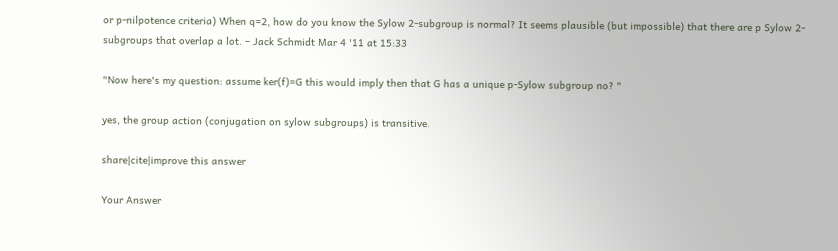or p-nilpotence criteria) When q=2, how do you know the Sylow 2-subgroup is normal? It seems plausible (but impossible) that there are p Sylow 2-subgroups that overlap a lot. – Jack Schmidt Mar 4 '11 at 15:33

"Now here's my question: assume ker(f)=G this would imply then that G has a unique p-Sylow subgroup no? "

yes, the group action (conjugation on sylow subgroups) is transitive.

share|cite|improve this answer

Your Answer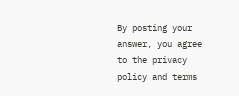By posting your answer, you agree to the privacy policy and terms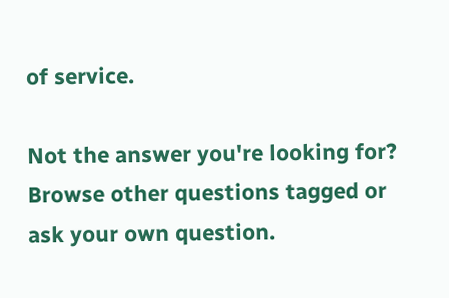of service.

Not the answer you're looking for? Browse other questions tagged or ask your own question.